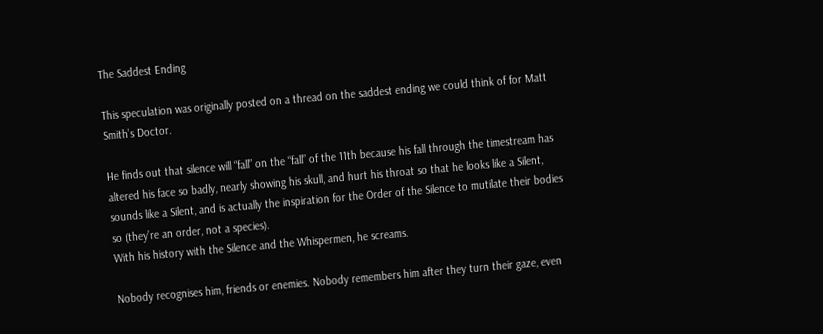The Saddest Ending

This speculation was originally posted on a thread on the saddest ending we could think of for Matt Smith’s Doctor.

He finds out that silence will “fall” on the “fall” of the 11th because his fall through the timestream has altered his face so badly, nearly showing his skull, and hurt his throat so that he looks like a Silent, sounds like a Silent, and is actually the inspiration for the Order of the Silence to mutilate their bodies so (they’re an order, not a species).
With his history with the Silence and the Whispermen, he screams.

Nobody recognises him, friends or enemies. Nobody remembers him after they turn their gaze, even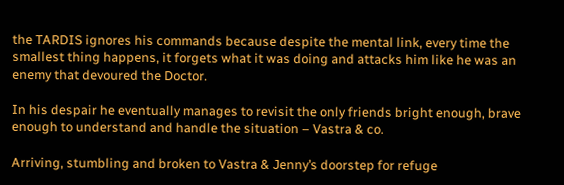the TARDIS ignores his commands because despite the mental link, every time the smallest thing happens, it forgets what it was doing and attacks him like he was an enemy that devoured the Doctor.

In his despair he eventually manages to revisit the only friends bright enough, brave enough to understand and handle the situation – Vastra & co.

Arriving, stumbling and broken to Vastra & Jenny’s doorstep for refuge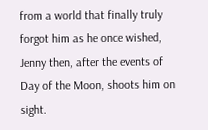from a world that finally truly forgot him as he once wished, Jenny then, after the events of Day of the Moon, shoots him on sight.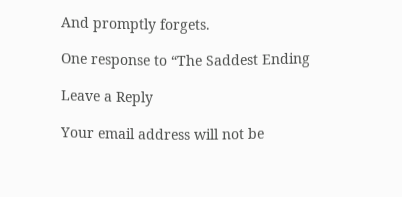And promptly forgets.

One response to “The Saddest Ending

Leave a Reply

Your email address will not be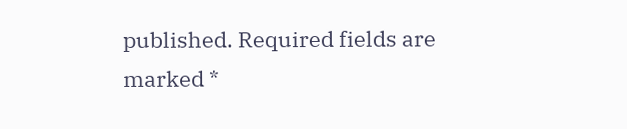published. Required fields are marked *